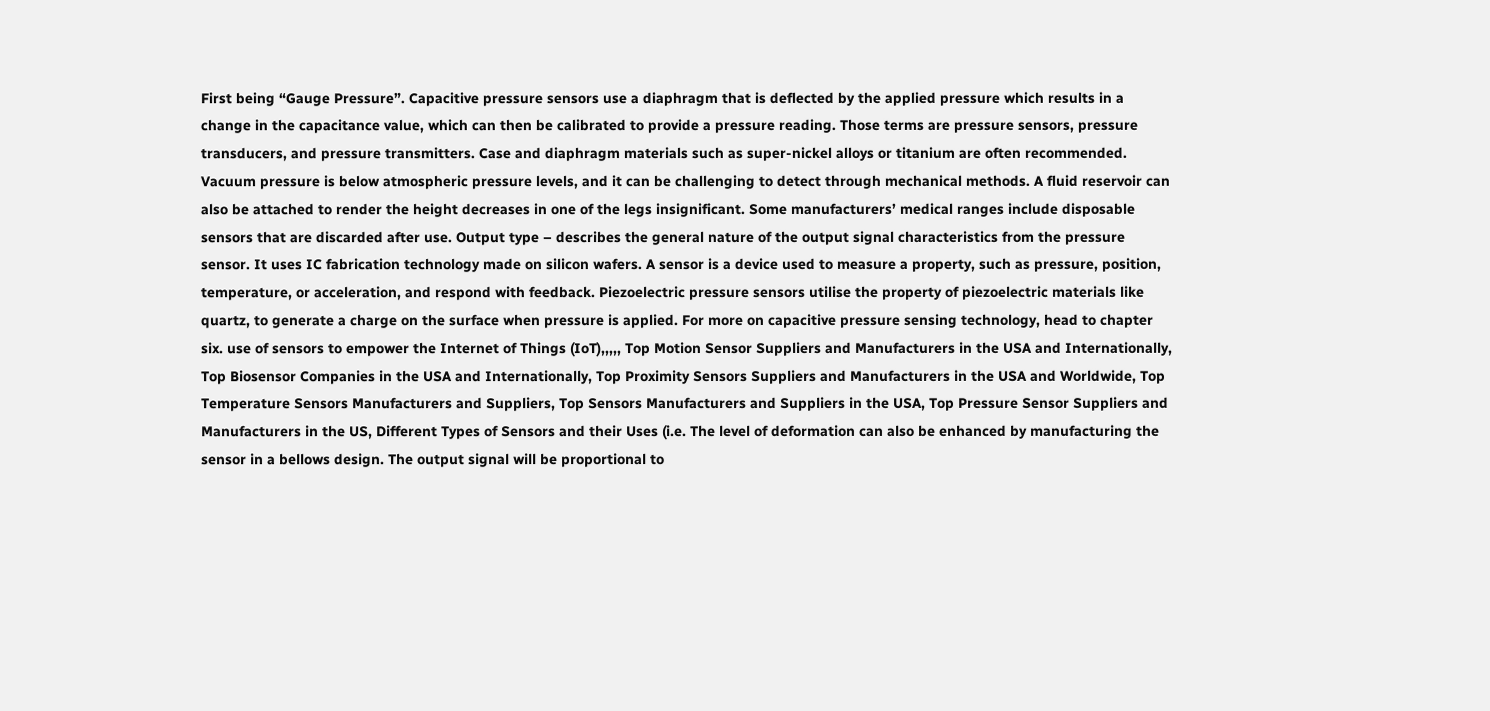First being “Gauge Pressure”. Capacitive pressure sensors use a diaphragm that is deflected by the applied pressure which results in a change in the capacitance value, which can then be calibrated to provide a pressure reading. Those terms are pressure sensors, pressure transducers, and pressure transmitters. Case and diaphragm materials such as super-nickel alloys or titanium are often recommended. Vacuum pressure is below atmospheric pressure levels, and it can be challenging to detect through mechanical methods. A fluid reservoir can also be attached to render the height decreases in one of the legs insignificant. Some manufacturers’ medical ranges include disposable sensors that are discarded after use. Output type – describes the general nature of the output signal characteristics from the pressure sensor. It uses IC fabrication technology made on silicon wafers. A sensor is a device used to measure a property, such as pressure, position, temperature, or acceleration, and respond with feedback. Piezoelectric pressure sensors utilise the property of piezoelectric materials like quartz, to generate a charge on the surface when pressure is applied. For more on capacitive pressure sensing technology, head to chapter six. use of sensors to empower the Internet of Things (IoT),,,,, Top Motion Sensor Suppliers and Manufacturers in the USA and Internationally, Top Biosensor Companies in the USA and Internationally, Top Proximity Sensors Suppliers and Manufacturers in the USA and Worldwide, Top Temperature Sensors Manufacturers and Suppliers, Top Sensors Manufacturers and Suppliers in the USA, Top Pressure Sensor Suppliers and Manufacturers in the US, Different Types of Sensors and their Uses (i.e. The level of deformation can also be enhanced by manufacturing the sensor in a bellows design. The output signal will be proportional to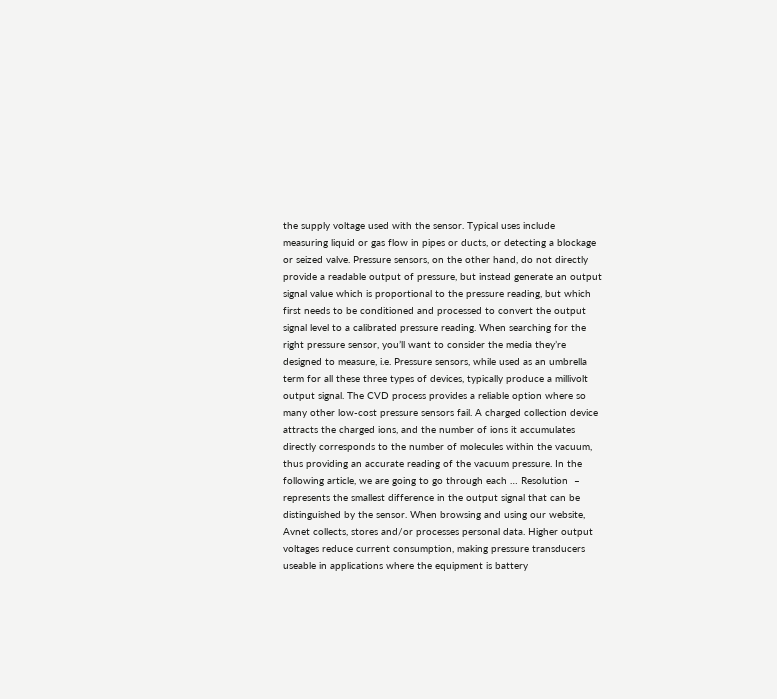the supply voltage used with the sensor. Typical uses include measuring liquid or gas flow in pipes or ducts, or detecting a blockage or seized valve. Pressure sensors, on the other hand, do not directly provide a readable output of pressure, but instead generate an output signal value which is proportional to the pressure reading, but which first needs to be conditioned and processed to convert the output signal level to a calibrated pressure reading. When searching for the right pressure sensor, you’ll want to consider the media they’re designed to measure, i.e. Pressure sensors, while used as an umbrella term for all these three types of devices, typically produce a millivolt output signal. The CVD process provides a reliable option where so many other low-cost pressure sensors fail. A charged collection device attracts the charged ions, and the number of ions it accumulates directly corresponds to the number of molecules within the vacuum, thus providing an accurate reading of the vacuum pressure. In the following article, we are going to go through each … Resolution  – represents the smallest difference in the output signal that can be distinguished by the sensor. When browsing and using our website, Avnet collects, stores and/or processes personal data. Higher output voltages reduce current consumption, making pressure transducers useable in applications where the equipment is battery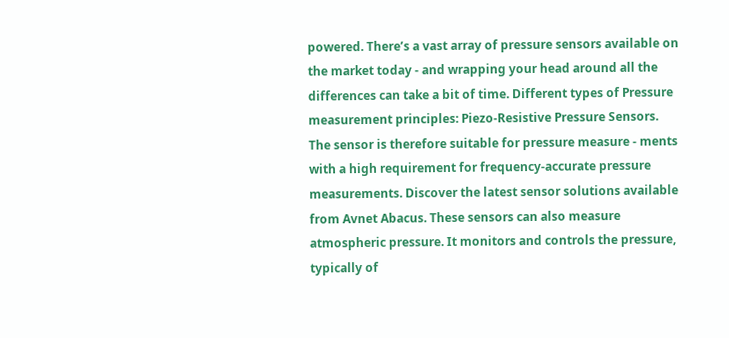powered. There’s a vast array of pressure sensors available on the market today - and wrapping your head around all the differences can take a bit of time. Different types of Pressure measurement principles: Piezo-Resistive Pressure Sensors. The sensor is therefore suitable for pressure measure - ments with a high requirement for frequency-accurate pressure measurements. Discover the latest sensor solutions available from Avnet Abacus. These sensors can also measure atmospheric pressure. It monitors and controls the pressure, typically of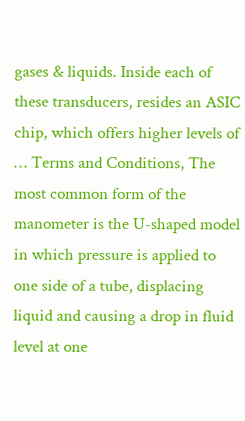gases & liquids. Inside each of these transducers, resides an ASIC chip, which offers higher levels of … Terms and Conditions, The most common form of the manometer is the U-shaped model in which pressure is applied to one side of a tube, displacing liquid and causing a drop in fluid level at one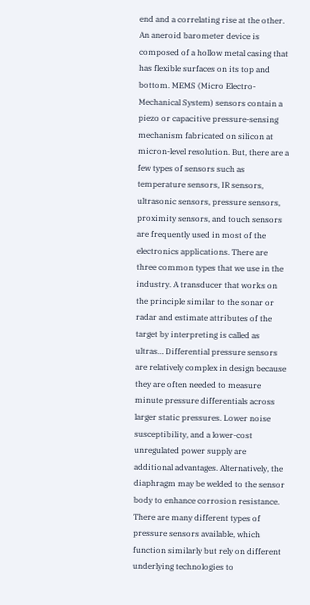end and a correlating rise at the other. An aneroid barometer device is composed of a hollow metal casing that has flexible surfaces on its top and bottom. MEMS (Micro Electro-Mechanical System) sensors contain a piezo or capacitive pressure-sensing mechanism fabricated on silicon at micron-level resolution. But, there are a few types of sensors such as temperature sensors, IR sensors, ultrasonic sensors, pressure sensors, proximity sensors, and touch sensors are frequently used in most of the electronics applications. There are three common types that we use in the industry. A transducer that works on the principle similar to the sonar or radar and estimate attributes of the target by interpreting is called as ultras… Differential pressure sensors are relatively complex in design because they are often needed to measure minute pressure differentials across larger static pressures. Lower noise susceptibility, and a lower-cost unregulated power supply are additional advantages. Alternatively, the diaphragm may be welded to the sensor body to enhance corrosion resistance. There are many different types of pressure sensors available, which function similarly but rely on different underlying technologies to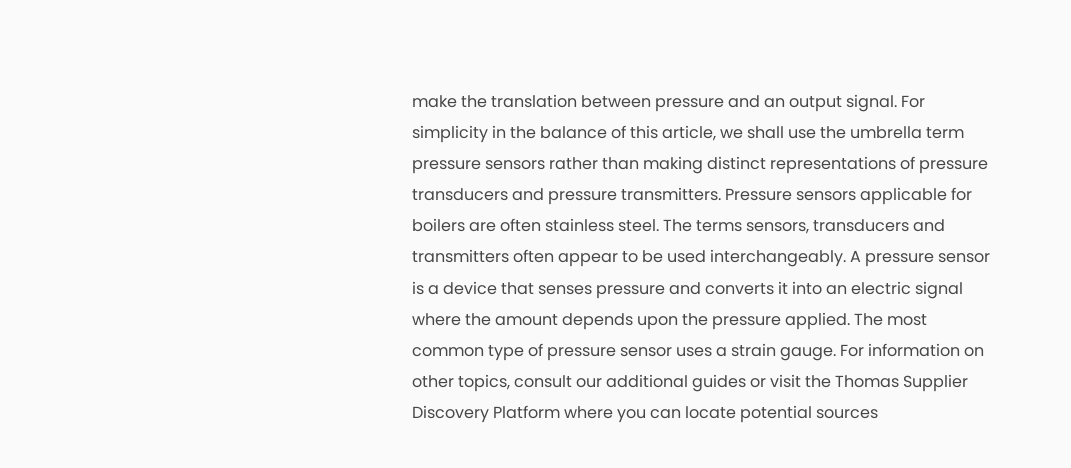make the translation between pressure and an output signal. For simplicity in the balance of this article, we shall use the umbrella term pressure sensors rather than making distinct representations of pressure transducers and pressure transmitters. Pressure sensors applicable for boilers are often stainless steel. The terms sensors, transducers and transmitters often appear to be used interchangeably. A pressure sensor is a device that senses pressure and converts it into an electric signal where the amount depends upon the pressure applied. The most common type of pressure sensor uses a strain gauge. For information on other topics, consult our additional guides or visit the Thomas Supplier Discovery Platform where you can locate potential sources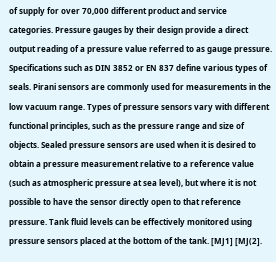of supply for over 70,000 different product and service categories. Pressure gauges by their design provide a direct output reading of a pressure value referred to as gauge pressure. Specifications such as DIN 3852 or EN 837 define various types of seals. Pirani sensors are commonly used for measurements in the low vacuum range. Types of pressure sensors vary with different functional principles, such as the pressure range and size of objects. Sealed pressure sensors are used when it is desired to obtain a pressure measurement relative to a reference value (such as atmospheric pressure at sea level), but where it is not possible to have the sensor directly open to that reference pressure. Tank fluid levels can be effectively monitored using pressure sensors placed at the bottom of the tank. [MJ1] [MJ(2].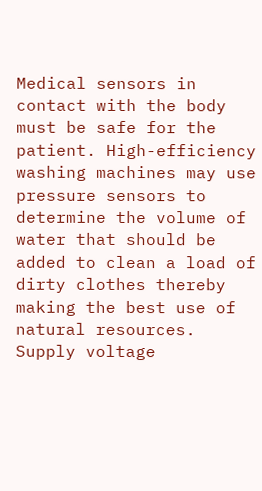Medical sensors in contact with the body must be safe for the patient. High-efficiency washing machines may use pressure sensors to determine the volume of water that should be added to clean a load of dirty clothes thereby making the best use of natural resources. Supply voltage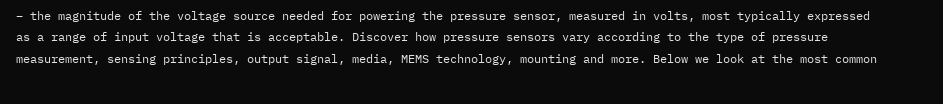– the magnitude of the voltage source needed for powering the pressure sensor, measured in volts, most typically expressed as a range of input voltage that is acceptable. Discover how pressure sensors vary according to the type of pressure measurement, sensing principles, output signal, media, MEMS technology, mounting and more. Below we look at the most common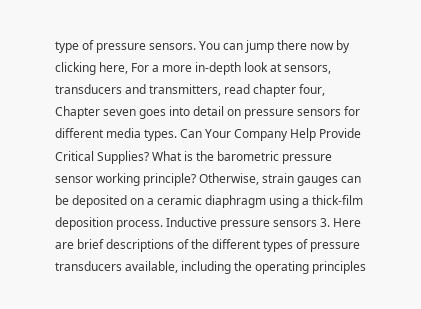type of pressure sensors. You can jump there now by clicking here, For a more in-depth look at sensors, transducers and transmitters, read chapter four, Chapter seven goes into detail on pressure sensors for different media types. Can Your Company Help Provide Critical Supplies? What is the barometric pressure sensor working principle? Otherwise, strain gauges can be deposited on a ceramic diaphragm using a thick-film deposition process. Inductive pressure sensors 3. Here are brief descriptions of the different types of pressure transducers available, including the operating principles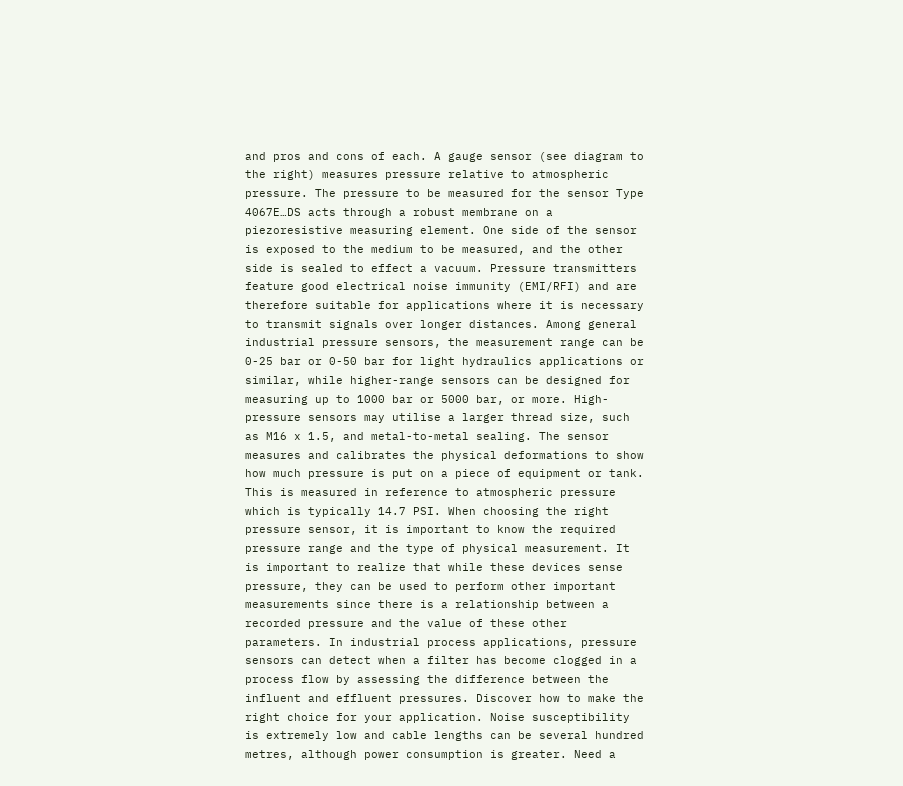and pros and cons of each. A gauge sensor (see diagram to the right) measures pressure relative to atmospheric pressure. The pressure to be measured for the sensor Type 4067E…DS acts through a robust membrane on a piezoresistive measuring element. One side of the sensor is exposed to the medium to be measured, and the other side is sealed to effect a vacuum. Pressure transmitters feature good electrical noise immunity (EMI/RFI) and are therefore suitable for applications where it is necessary to transmit signals over longer distances. Among general industrial pressure sensors, the measurement range can be 0-25 bar or 0-50 bar for light hydraulics applications or similar, while higher-range sensors can be designed for measuring up to 1000 bar or 5000 bar, or more. High-pressure sensors may utilise a larger thread size, such as M16 x 1.5, and metal-to-metal sealing. The sensor measures and calibrates the physical deformations to show how much pressure is put on a piece of equipment or tank. This is measured in reference to atmospheric pressure which is typically 14.7 PSI. When choosing the right pressure sensor, it is important to know the required pressure range and the type of physical measurement. It is important to realize that while these devices sense pressure, they can be used to perform other important measurements since there is a relationship between a recorded pressure and the value of these other parameters. In industrial process applications, pressure sensors can detect when a filter has become clogged in a process flow by assessing the difference between the influent and effluent pressures. Discover how to make the right choice for your application. Noise susceptibility is extremely low and cable lengths can be several hundred metres, although power consumption is greater. Need a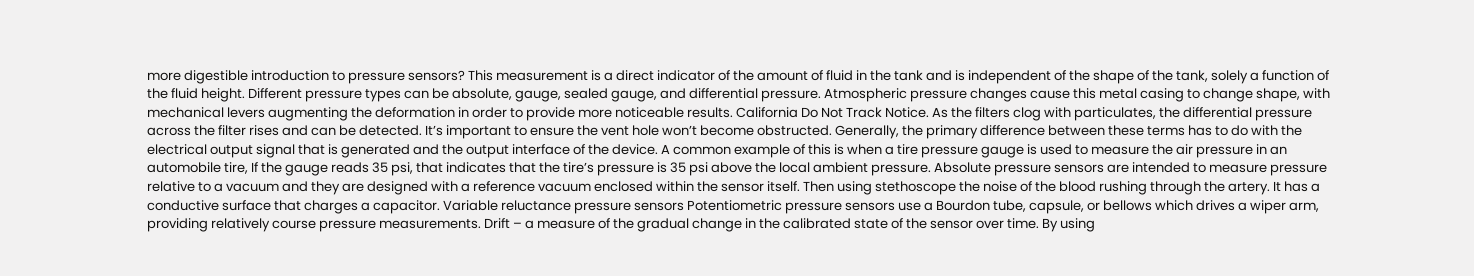more digestible introduction to pressure sensors? This measurement is a direct indicator of the amount of fluid in the tank and is independent of the shape of the tank, solely a function of the fluid height. Different pressure types can be absolute, gauge, sealed gauge, and differential pressure. Atmospheric pressure changes cause this metal casing to change shape, with mechanical levers augmenting the deformation in order to provide more noticeable results. California Do Not Track Notice. As the filters clog with particulates, the differential pressure across the filter rises and can be detected. It’s important to ensure the vent hole won’t become obstructed. Generally, the primary difference between these terms has to do with the electrical output signal that is generated and the output interface of the device. A common example of this is when a tire pressure gauge is used to measure the air pressure in an automobile tire, If the gauge reads 35 psi, that indicates that the tire’s pressure is 35 psi above the local ambient pressure. Absolute pressure sensors are intended to measure pressure relative to a vacuum and they are designed with a reference vacuum enclosed within the sensor itself. Then using stethoscope the noise of the blood rushing through the artery. It has a conductive surface that charges a capacitor. Variable reluctance pressure sensors Potentiometric pressure sensors use a Bourdon tube, capsule, or bellows which drives a wiper arm, providing relatively course pressure measurements. Drift – a measure of the gradual change in the calibrated state of the sensor over time. By using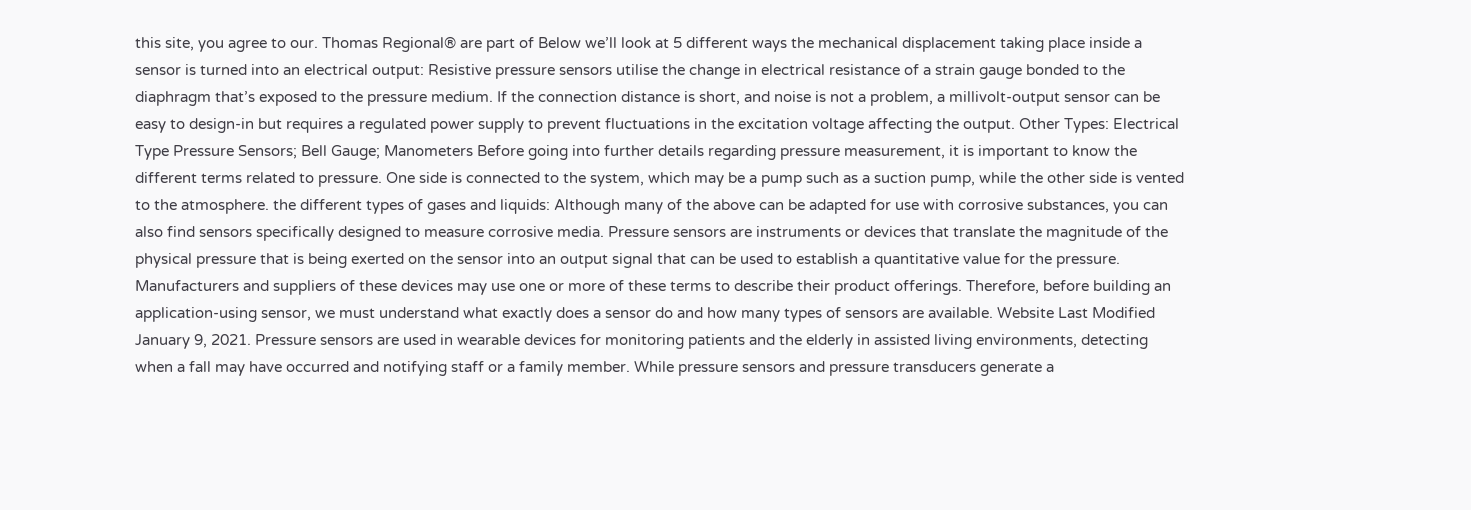this site, you agree to our. Thomas Regional® are part of Below we’ll look at 5 different ways the mechanical displacement taking place inside a sensor is turned into an electrical output: Resistive pressure sensors utilise the change in electrical resistance of a strain gauge bonded to the diaphragm that’s exposed to the pressure medium. If the connection distance is short, and noise is not a problem, a millivolt-output sensor can be easy to design-in but requires a regulated power supply to prevent fluctuations in the excitation voltage affecting the output. Other Types: Electrical Type Pressure Sensors; Bell Gauge; Manometers Before going into further details regarding pressure measurement, it is important to know the different terms related to pressure. One side is connected to the system, which may be a pump such as a suction pump, while the other side is vented to the atmosphere. the different types of gases and liquids: Although many of the above can be adapted for use with corrosive substances, you can also find sensors specifically designed to measure corrosive media. Pressure sensors are instruments or devices that translate the magnitude of the physical pressure that is being exerted on the sensor into an output signal that can be used to establish a quantitative value for the pressure. Manufacturers and suppliers of these devices may use one or more of these terms to describe their product offerings. Therefore, before building an application-using sensor, we must understand what exactly does a sensor do and how many types of sensors are available. Website Last Modified January 9, 2021. Pressure sensors are used in wearable devices for monitoring patients and the elderly in assisted living environments, detecting when a fall may have occurred and notifying staff or a family member. While pressure sensors and pressure transducers generate a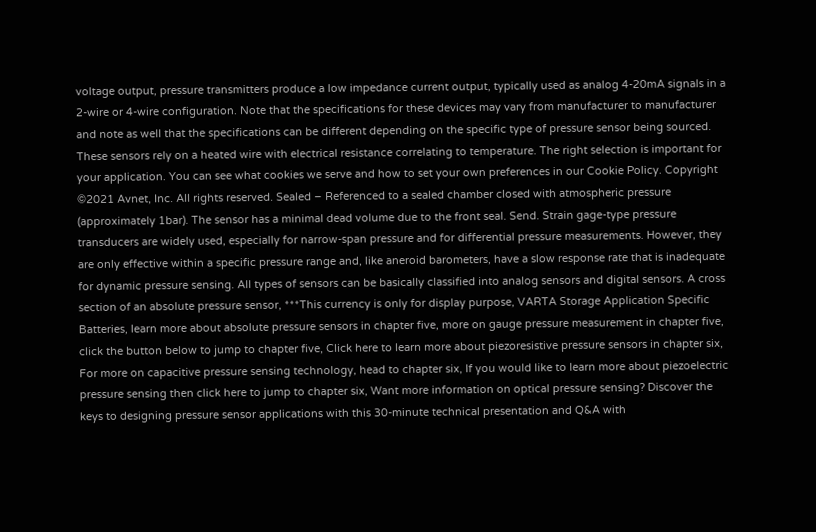voltage output, pressure transmitters produce a low impedance current output, typically used as analog 4-20mA signals in a 2-wire or 4-wire configuration. Note that the specifications for these devices may vary from manufacturer to manufacturer and note as well that the specifications can be different depending on the specific type of pressure sensor being sourced. These sensors rely on a heated wire with electrical resistance correlating to temperature. The right selection is important for your application. You can see what cookies we serve and how to set your own preferences in our Cookie Policy. Copyright ©2021 Avnet, Inc. All rights reserved. Sealed – Referenced to a sealed chamber closed with atmospheric pressure (approximately 1bar). The sensor has a minimal dead volume due to the front seal. Send. Strain gage-type pressure transducers are widely used, especially for narrow-span pressure and for differential pressure measurements. However, they are only effective within a specific pressure range and, like aneroid barometers, have a slow response rate that is inadequate for dynamic pressure sensing. All types of sensors can be basically classified into analog sensors and digital sensors. A cross section of an absolute pressure sensor, ***This currency is only for display purpose, VARTA Storage Application Specific Batteries, learn more about absolute pressure sensors in chapter five, more on gauge pressure measurement in chapter five, click the button below to jump to chapter five, Click here to learn more about piezoresistive pressure sensors in chapter six, For more on capacitive pressure sensing technology, head to chapter six, If you would like to learn more about piezoelectric pressure sensing then click here to jump to chapter six, Want more information on optical pressure sensing? Discover the keys to designing pressure sensor applications with this 30-minute technical presentation and Q&A with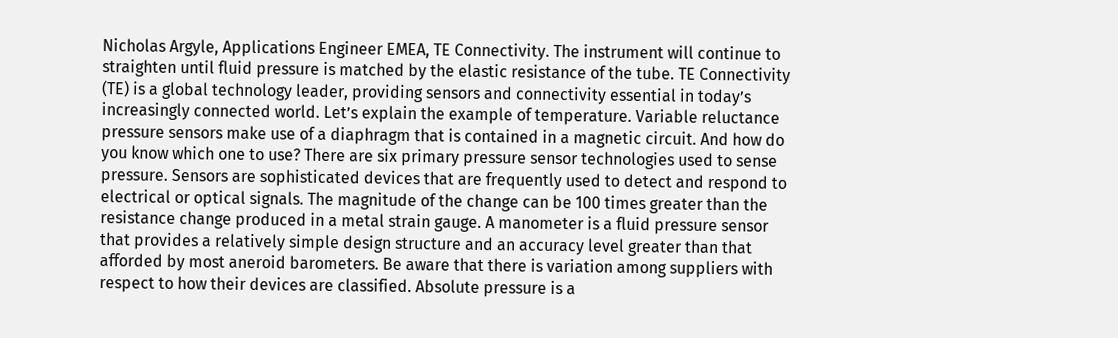Nicholas Argyle, Applications Engineer EMEA, TE Connectivity. The instrument will continue to straighten until fluid pressure is matched by the elastic resistance of the tube. TE Connectivity (TE) is a global technology leader, providing sensors and connectivity essential in today’s increasingly connected world. Let’s explain the example of temperature. Variable reluctance pressure sensors make use of a diaphragm that is contained in a magnetic circuit. And how do you know which one to use? There are six primary pressure sensor technologies used to sense pressure. Sensors are sophisticated devices that are frequently used to detect and respond to electrical or optical signals. The magnitude of the change can be 100 times greater than the resistance change produced in a metal strain gauge. A manometer is a fluid pressure sensor that provides a relatively simple design structure and an accuracy level greater than that afforded by most aneroid barometers. Be aware that there is variation among suppliers with respect to how their devices are classified. Absolute pressure is a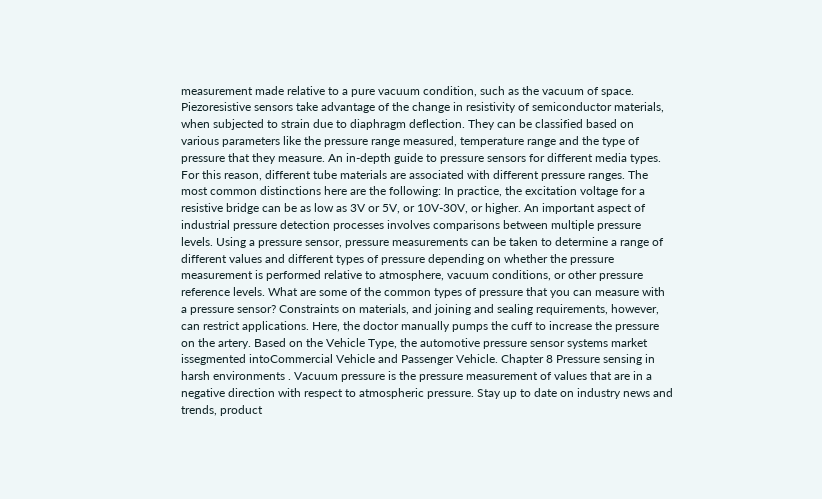measurement made relative to a pure vacuum condition, such as the vacuum of space. Piezoresistive sensors take advantage of the change in resistivity of semiconductor materials, when subjected to strain due to diaphragm deflection. They can be classified based on various parameters like the pressure range measured, temperature range and the type of pressure that they measure. An in-depth guide to pressure sensors for different media types. For this reason, different tube materials are associated with different pressure ranges. The most common distinctions here are the following: In practice, the excitation voltage for a resistive bridge can be as low as 3V or 5V, or 10V-30V, or higher. An important aspect of industrial pressure detection processes involves comparisons between multiple pressure levels. Using a pressure sensor, pressure measurements can be taken to determine a range of different values and different types of pressure depending on whether the pressure measurement is performed relative to atmosphere, vacuum conditions, or other pressure reference levels. What are some of the common types of pressure that you can measure with a pressure sensor? Constraints on materials, and joining and sealing requirements, however, can restrict applications. Here, the doctor manually pumps the cuff to increase the pressure on the artery. Based on the Vehicle Type, the automotive pressure sensor systems market issegmented intoCommercial Vehicle and Passenger Vehicle. Chapter 8 Pressure sensing in harsh environments . Vacuum pressure is the pressure measurement of values that are in a negative direction with respect to atmospheric pressure. Stay up to date on industry news and trends, product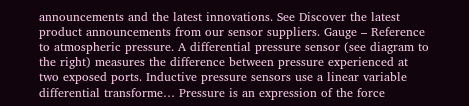announcements and the latest innovations. See Discover the latest product announcements from our sensor suppliers. Gauge – Reference to atmospheric pressure. A differential pressure sensor (see diagram to the right) measures the difference between pressure experienced at two exposed ports. Inductive pressure sensors use a linear variable differential transforme… Pressure is an expression of the force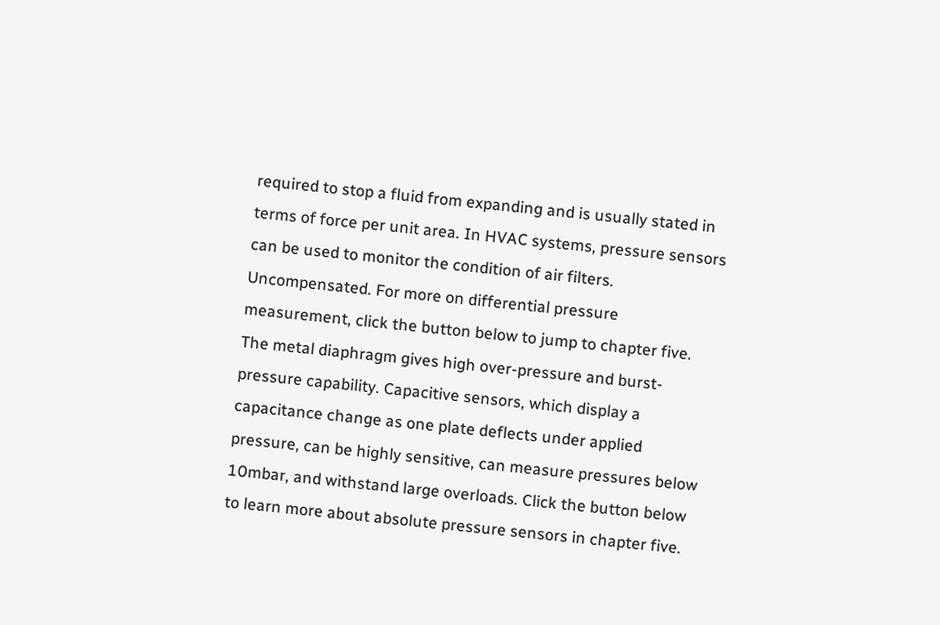required to stop a fluid from expanding and is usually stated in terms of force per unit area. In HVAC systems, pressure sensors can be used to monitor the condition of air filters. Uncompensated. For more on differential pressure measurement, click the button below to jump to chapter five. The metal diaphragm gives high over-pressure and burst-pressure capability. Capacitive sensors, which display a capacitance change as one plate deflects under applied pressure, can be highly sensitive, can measure pressures below 10mbar, and withstand large overloads. Click the button below to learn more about absolute pressure sensors in chapter five.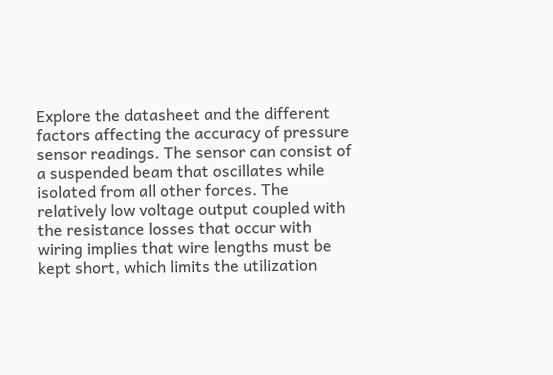Explore the datasheet and the different factors affecting the accuracy of pressure sensor readings. The sensor can consist of a suspended beam that oscillates while isolated from all other forces. The relatively low voltage output coupled with the resistance losses that occur with wiring implies that wire lengths must be kept short, which limits the utilization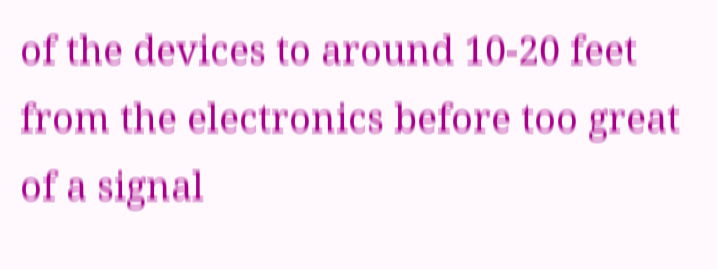of the devices to around 10-20 feet from the electronics before too great of a signal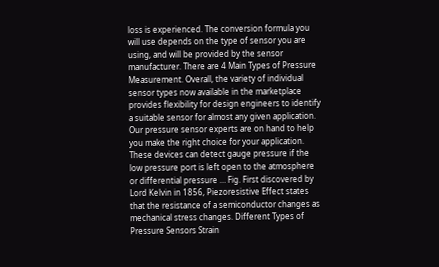loss is experienced. The conversion formula you will use depends on the type of sensor you are using, and will be provided by the sensor manufacturer. There are 4 Main Types of Pressure Measurement. Overall, the variety of individual sensor types now available in the marketplace provides flexibility for design engineers to identify a suitable sensor for almost any given application. Our pressure sensor experts are on hand to help you make the right choice for your application. These devices can detect gauge pressure if the low pressure port is left open to the atmosphere or differential pressure … Fig. First discovered by Lord Kelvin in 1856, Piezoresistive Effect states that the resistance of a semiconductor changes as mechanical stress changes. Different Types of Pressure Sensors Strain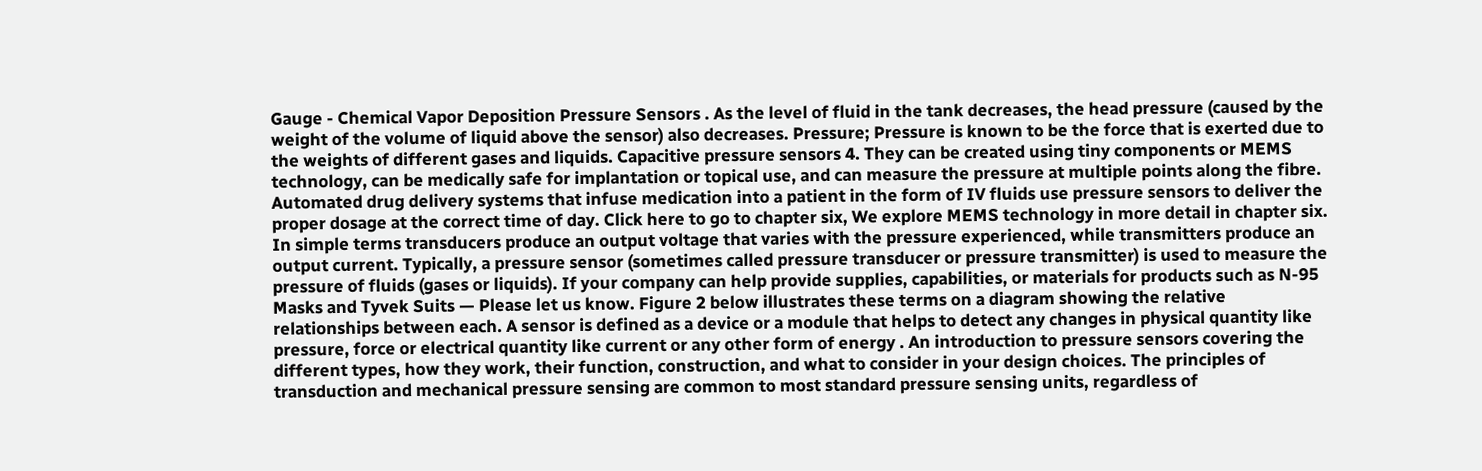Gauge - Chemical Vapor Deposition Pressure Sensors . As the level of fluid in the tank decreases, the head pressure (caused by the weight of the volume of liquid above the sensor) also decreases. Pressure; Pressure is known to be the force that is exerted due to the weights of different gases and liquids. Capacitive pressure sensors 4. They can be created using tiny components or MEMS technology, can be medically safe for implantation or topical use, and can measure the pressure at multiple points along the fibre. Automated drug delivery systems that infuse medication into a patient in the form of IV fluids use pressure sensors to deliver the proper dosage at the correct time of day. Click here to go to chapter six, We explore MEMS technology in more detail in chapter six. In simple terms transducers produce an output voltage that varies with the pressure experienced, while transmitters produce an output current. Typically, a pressure sensor (sometimes called pressure transducer or pressure transmitter) is used to measure the pressure of fluids (gases or liquids). If your company can help provide supplies, capabilities, or materials for products such as N-95 Masks and Tyvek Suits — Please let us know. Figure 2 below illustrates these terms on a diagram showing the relative relationships between each. A sensor is defined as a device or a module that helps to detect any changes in physical quantity like pressure, force or electrical quantity like current or any other form of energy . An introduction to pressure sensors covering the different types, how they work, their function, construction, and what to consider in your design choices. The principles of transduction and mechanical pressure sensing are common to most standard pressure sensing units, regardless of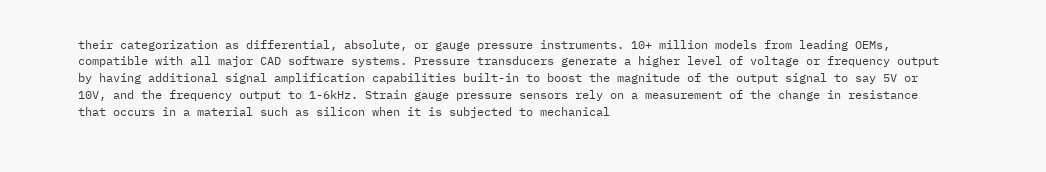their categorization as differential, absolute, or gauge pressure instruments. 10+ million models from leading OEMs, compatible with all major CAD software systems. Pressure transducers generate a higher level of voltage or frequency output by having additional signal amplification capabilities built-in to boost the magnitude of the output signal to say 5V or 10V, and the frequency output to 1-6kHz. Strain gauge pressure sensors rely on a measurement of the change in resistance that occurs in a material such as silicon when it is subjected to mechanical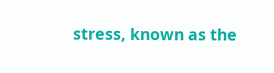stress, known as the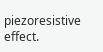piezoresistive effect.